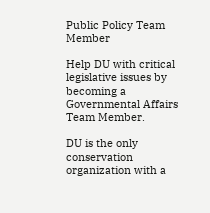Public Policy Team Member

Help DU with critical legislative issues by becoming a Governmental Affairs Team Member.

DU is the only conservation organization with a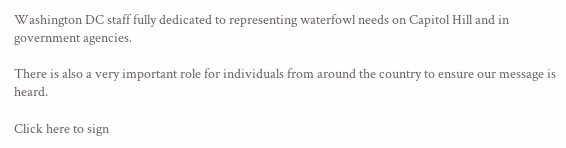Washington DC staff fully dedicated to representing waterfowl needs on Capitol Hill and in government agencies.

There is also a very important role for individuals from around the country to ensure our message is heard.

Click here to sign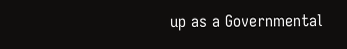up as a Governmental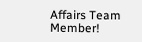Affairs Team Member!